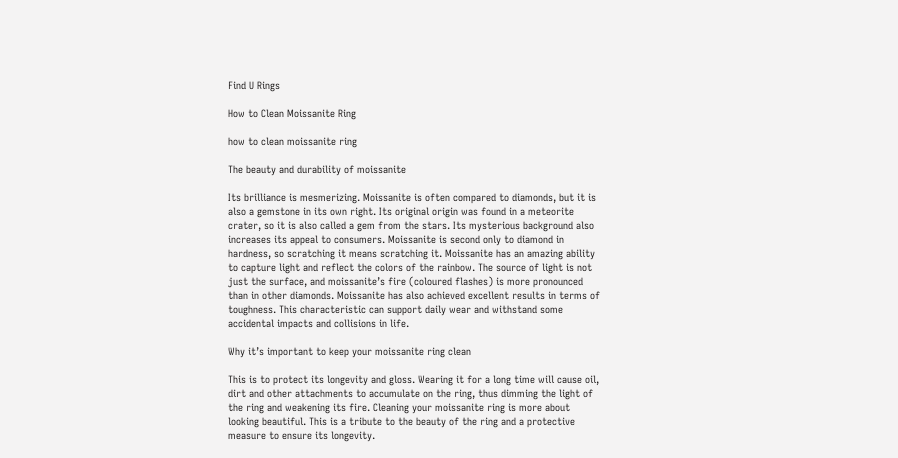Find U Rings

How to Clean Moissanite Ring

how to clean moissanite ring

The beauty and durability of moissanite

Its brilliance is mesmerizing. Moissanite is often compared to diamonds, but it is also a gemstone in its own right. Its original origin was found in a meteorite crater, so it is also called a gem from the stars. Its mysterious background also increases its appeal to consumers. Moissanite is second only to diamond in hardness, so scratching it means scratching it. Moissanite has an amazing ability to capture light and reflect the colors of the rainbow. The source of light is not just the surface, and moissanite’s fire (coloured flashes) is more pronounced than in other diamonds. Moissanite has also achieved excellent results in terms of toughness. This characteristic can support daily wear and withstand some accidental impacts and collisions in life.

Why it’s important to keep your moissanite ring clean

This is to protect its longevity and gloss. Wearing it for a long time will cause oil, dirt and other attachments to accumulate on the ring, thus dimming the light of the ring and weakening its fire. Cleaning your moissanite ring is more about looking beautiful. This is a tribute to the beauty of the ring and a protective measure to ensure its longevity.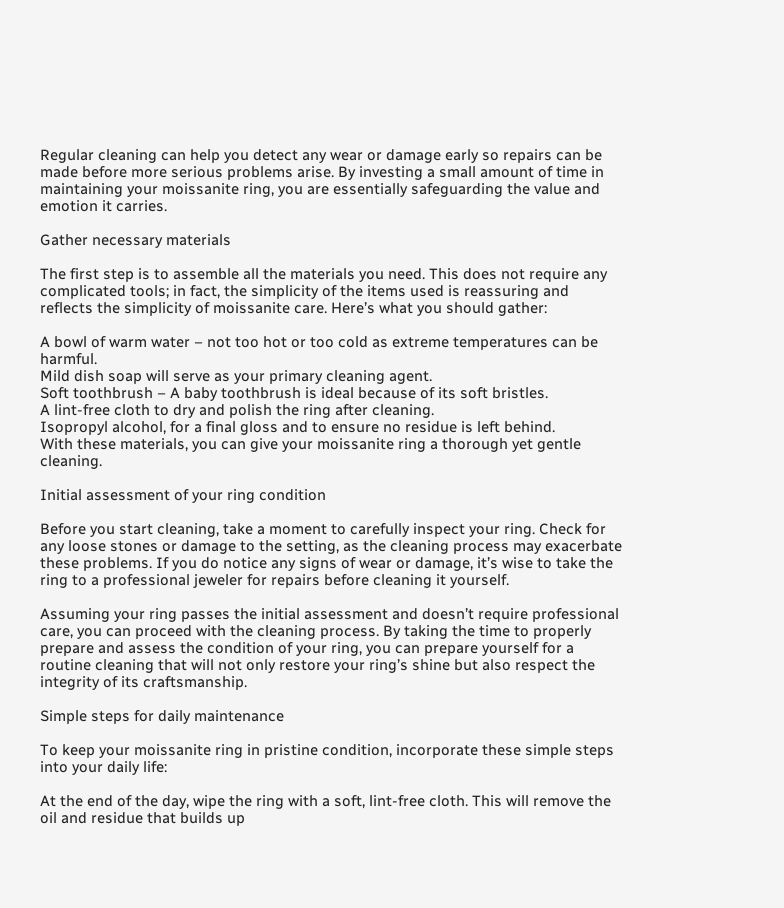Regular cleaning can help you detect any wear or damage early so repairs can be made before more serious problems arise. By investing a small amount of time in maintaining your moissanite ring, you are essentially safeguarding the value and emotion it carries.

Gather necessary materials

The first step is to assemble all the materials you need. This does not require any complicated tools; in fact, the simplicity of the items used is reassuring and reflects the simplicity of moissanite care. Here’s what you should gather:

A bowl of warm water – not too hot or too cold as extreme temperatures can be harmful.
Mild dish soap will serve as your primary cleaning agent.
Soft toothbrush – A baby toothbrush is ideal because of its soft bristles.
A lint-free cloth to dry and polish the ring after cleaning.
Isopropyl alcohol, for a final gloss and to ensure no residue is left behind.
With these materials, you can give your moissanite ring a thorough yet gentle cleaning.

Initial assessment of your ring condition

Before you start cleaning, take a moment to carefully inspect your ring. Check for any loose stones or damage to the setting, as the cleaning process may exacerbate these problems. If you do notice any signs of wear or damage, it’s wise to take the ring to a professional jeweler for repairs before cleaning it yourself.

Assuming your ring passes the initial assessment and doesn’t require professional care, you can proceed with the cleaning process. By taking the time to properly prepare and assess the condition of your ring, you can prepare yourself for a routine cleaning that will not only restore your ring’s shine but also respect the integrity of its craftsmanship.

Simple steps for daily maintenance

To keep your moissanite ring in pristine condition, incorporate these simple steps into your daily life:

At the end of the day, wipe the ring with a soft, lint-free cloth. This will remove the oil and residue that builds up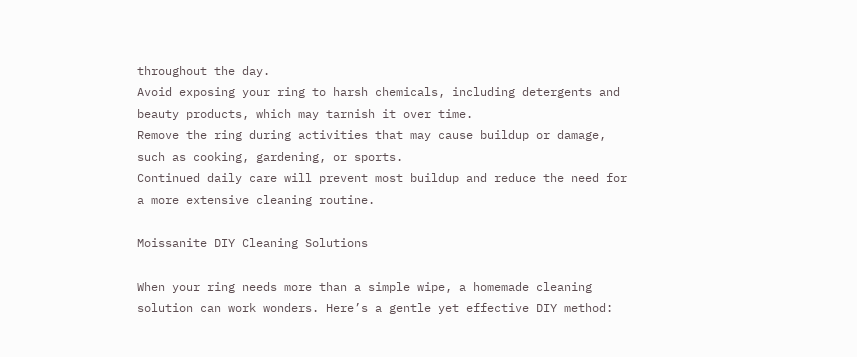throughout the day.
Avoid exposing your ring to harsh chemicals, including detergents and beauty products, which may tarnish it over time.
Remove the ring during activities that may cause buildup or damage, such as cooking, gardening, or sports.
Continued daily care will prevent most buildup and reduce the need for a more extensive cleaning routine.

Moissanite DIY Cleaning Solutions

When your ring needs more than a simple wipe, a homemade cleaning solution can work wonders. Here’s a gentle yet effective DIY method: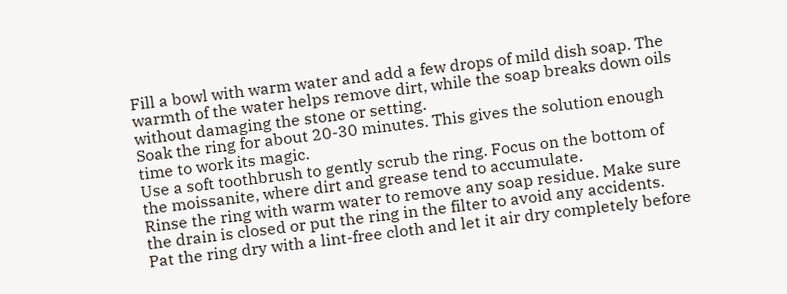Fill a bowl with warm water and add a few drops of mild dish soap. The warmth of the water helps remove dirt, while the soap breaks down oils without damaging the stone or setting.
Soak the ring for about 20-30 minutes. This gives the solution enough time to work its magic.
Use a soft toothbrush to gently scrub the ring. Focus on the bottom of the moissanite, where dirt and grease tend to accumulate.
Rinse the ring with warm water to remove any soap residue. Make sure the drain is closed or put the ring in the filter to avoid any accidents.
Pat the ring dry with a lint-free cloth and let it air dry completely before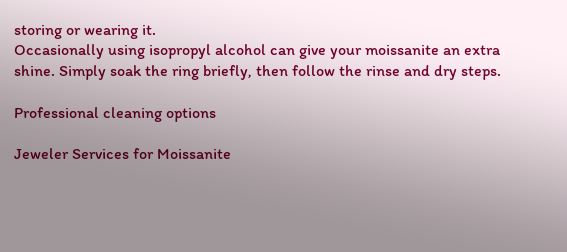storing or wearing it.
Occasionally using isopropyl alcohol can give your moissanite an extra shine. Simply soak the ring briefly, then follow the rinse and dry steps.

Professional cleaning options

Jeweler Services for Moissanite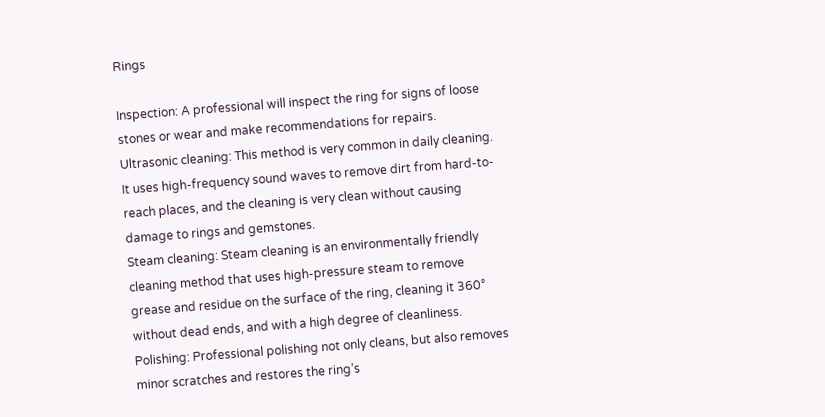Rings

Inspection: A professional will inspect the ring for signs of loose stones or wear and make recommendations for repairs.
Ultrasonic cleaning: This method is very common in daily cleaning. It uses high-frequency sound waves to remove dirt from hard-to-reach places, and the cleaning is very clean without causing damage to rings and gemstones.
Steam cleaning: Steam cleaning is an environmentally friendly cleaning method that uses high-pressure steam to remove grease and residue on the surface of the ring, cleaning it 360° without dead ends, and with a high degree of cleanliness.
Polishing: Professional polishing not only cleans, but also removes minor scratches and restores the ring’s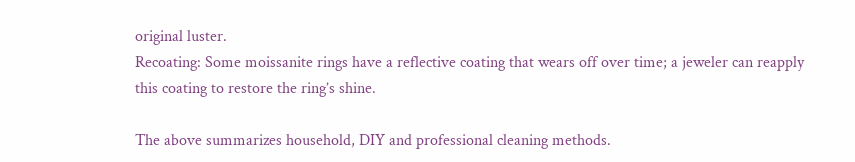original luster.
Recoating: Some moissanite rings have a reflective coating that wears off over time; a jeweler can reapply this coating to restore the ring’s shine.

The above summarizes household, DIY and professional cleaning methods.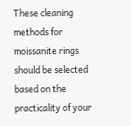These cleaning methods for moissanite rings should be selected based on the practicality of your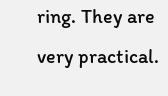ring. They are very practical.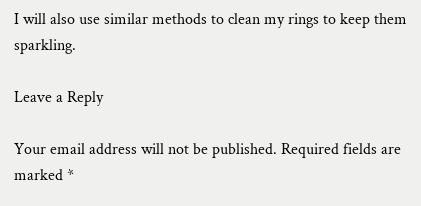I will also use similar methods to clean my rings to keep them sparkling.

Leave a Reply

Your email address will not be published. Required fields are marked *